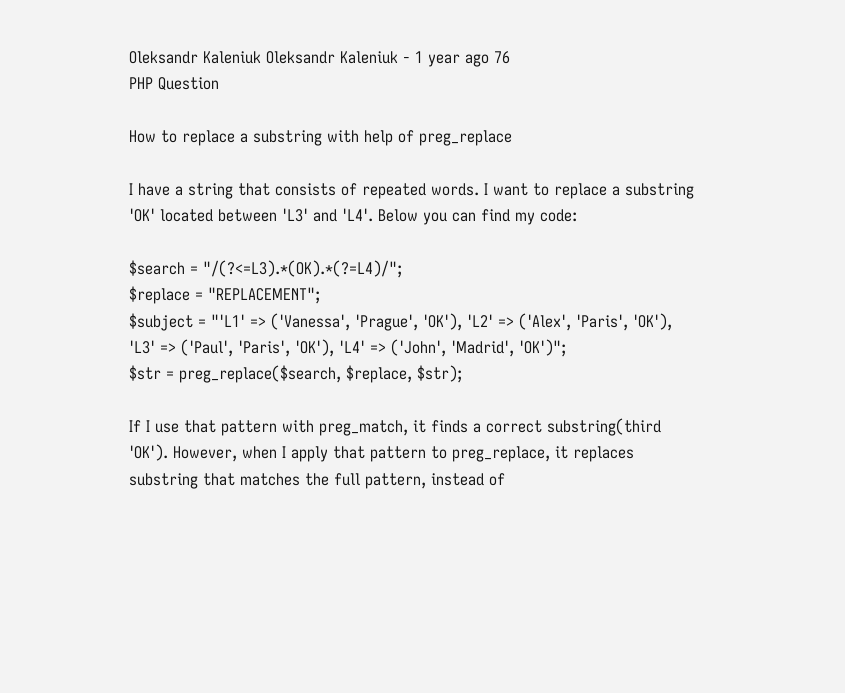Oleksandr Kaleniuk Oleksandr Kaleniuk - 1 year ago 76
PHP Question

How to replace a substring with help of preg_replace

I have a string that consists of repeated words. I want to replace a substring 'OK' located between 'L3' and 'L4'. Below you can find my code:

$search = "/(?<=L3).*(OK).*(?=L4)/";
$replace = "REPLACEMENT";
$subject = "'L1' => ('Vanessa', 'Prague', 'OK'), 'L2' => ('Alex', 'Paris', 'OK'), 'L3' => ('Paul', 'Paris', 'OK'), 'L4' => ('John', 'Madrid', 'OK')";
$str = preg_replace($search, $replace, $str);

If I use that pattern with preg_match, it finds a correct substring(third 'OK'). However, when I apply that pattern to preg_replace, it replaces substring that matches the full pattern, instead of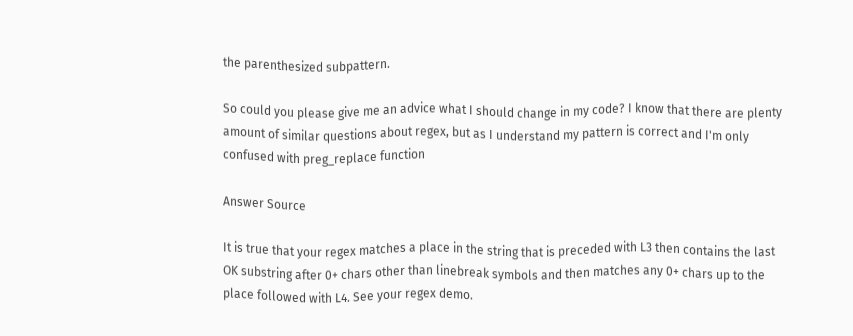the parenthesized subpattern.

So could you please give me an advice what I should change in my code? I know that there are plenty amount of similar questions about regex, but as I understand my pattern is correct and I'm only confused with preg_replace function

Answer Source

It is true that your regex matches a place in the string that is preceded with L3 then contains the last OK substring after 0+ chars other than linebreak symbols and then matches any 0+ chars up to the place followed with L4. See your regex demo.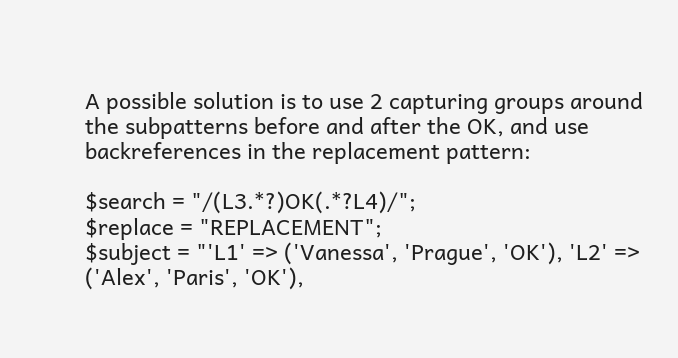A possible solution is to use 2 capturing groups around the subpatterns before and after the OK, and use backreferences in the replacement pattern:

$search = "/(L3.*?)OK(.*?L4)/";
$replace = "REPLACEMENT";
$subject = "'L1' => ('Vanessa', 'Prague', 'OK'), 'L2' => ('Alex', 'Paris', 'OK'),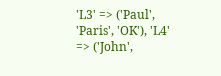'L3' => ('Paul', 'Paris', 'OK'), 'L4' => ('John',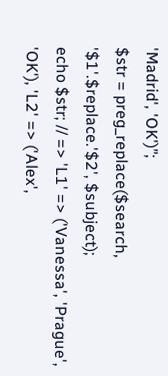'Madrid', 'OK')";
$str = preg_replace($search, '$1'.$replace.'$2', $subject);
echo $str; // => 'L1' => ('Vanessa', 'Prague', 'OK'), 'L2' => ('Alex',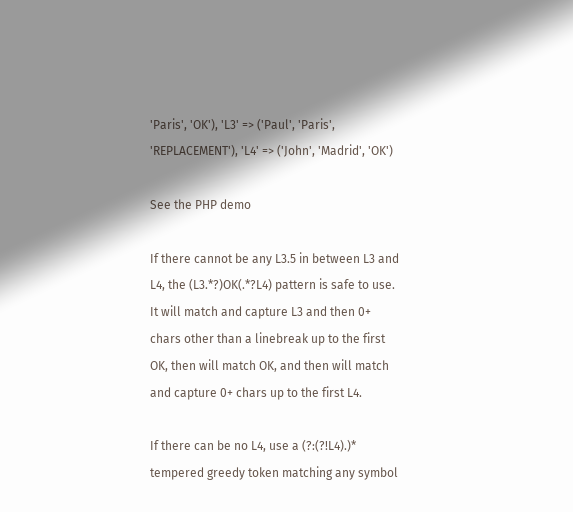'Paris', 'OK'), 'L3' => ('Paul', 'Paris', 'REPLACEMENT'), 'L4' => ('John', 'Madrid', 'OK')

See the PHP demo

If there cannot be any L3.5 in between L3 and L4, the (L3.*?)OK(.*?L4) pattern is safe to use. It will match and capture L3 and then 0+ chars other than a linebreak up to the first OK, then will match OK, and then will match and capture 0+ chars up to the first L4.

If there can be no L4, use a (?:(?!L4).)* tempered greedy token matching any symbol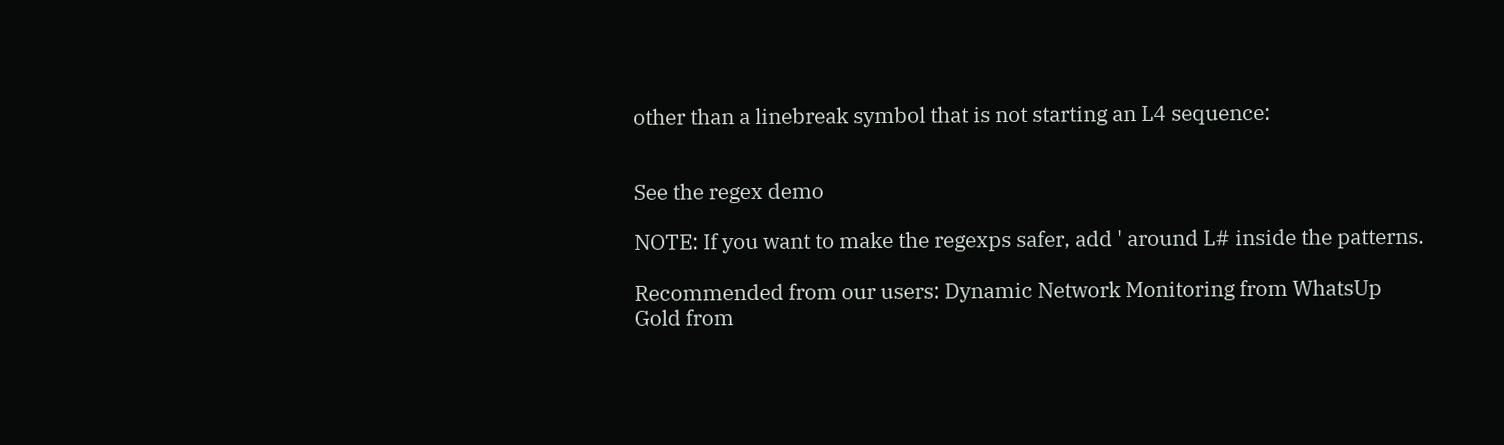other than a linebreak symbol that is not starting an L4 sequence:


See the regex demo

NOTE: If you want to make the regexps safer, add ' around L# inside the patterns.

Recommended from our users: Dynamic Network Monitoring from WhatsUp Gold from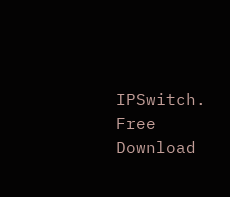IPSwitch. Free Download